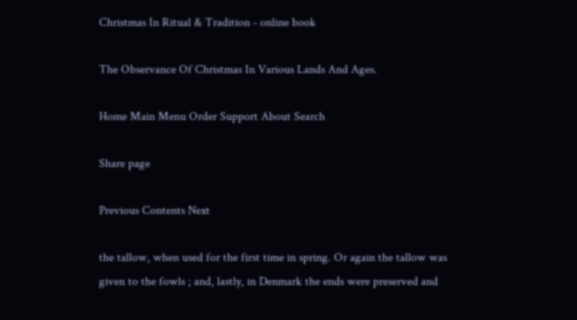Christmas In Ritual & Tradition - online book

The Observance Of Christmas In Various Lands And Ages.

Home Main Menu Order Support About Search

Share page

Previous Contents Next

the tallow, when used for the first time in spring. Or again the tallow was given to the fowls ; and, lastly, in Denmark the ends were preserved and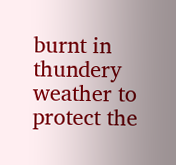burnt in thundery weather to protect the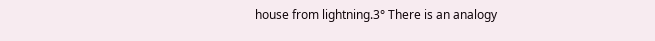house from lightning.3° There is an analogy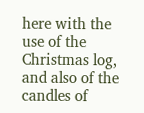here with the use of the Christmas log, and also of the candles of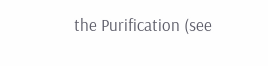the Purification (see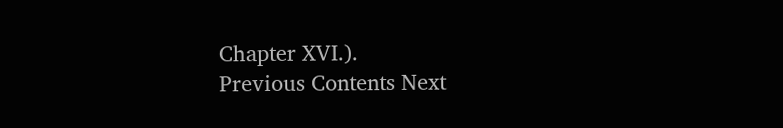Chapter XVI.).
Previous Contents Next